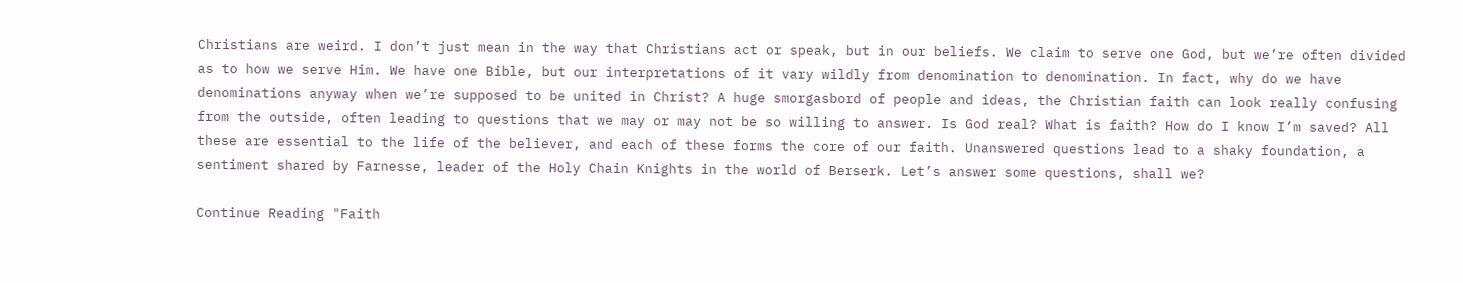Christians are weird. I don’t just mean in the way that Christians act or speak, but in our beliefs. We claim to serve one God, but we’re often divided as to how we serve Him. We have one Bible, but our interpretations of it vary wildly from denomination to denomination. In fact, why do we have denominations anyway when we’re supposed to be united in Christ? A huge smorgasbord of people and ideas, the Christian faith can look really confusing from the outside, often leading to questions that we may or may not be so willing to answer. Is God real? What is faith? How do I know I’m saved? All these are essential to the life of the believer, and each of these forms the core of our faith. Unanswered questions lead to a shaky foundation, a sentiment shared by Farnesse, leader of the Holy Chain Knights in the world of Berserk. Let’s answer some questions, shall we?

Continue Reading "Faith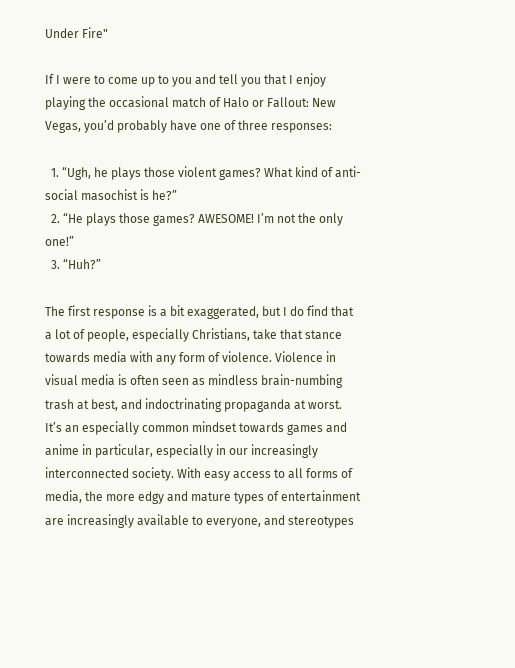Under Fire"

If I were to come up to you and tell you that I enjoy playing the occasional match of Halo or Fallout: New Vegas, you’d probably have one of three responses:

  1. “Ugh, he plays those violent games? What kind of anti-social masochist is he?”
  2. “He plays those games? AWESOME! I’m not the only one!”
  3. “Huh?”

The first response is a bit exaggerated, but I do find that a lot of people, especially Christians, take that stance towards media with any form of violence. Violence in visual media is often seen as mindless brain-numbing trash at best, and indoctrinating propaganda at worst. It’s an especially common mindset towards games and anime in particular, especially in our increasingly interconnected society. With easy access to all forms of media, the more edgy and mature types of entertainment are increasingly available to everyone, and stereotypes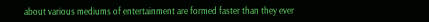about various mediums of entertainment are formed faster than they ever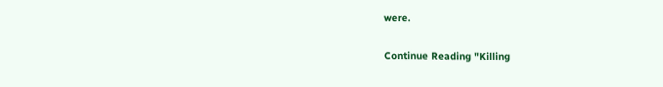were.

Continue Reading "Killing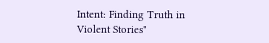Intent: Finding Truth in Violent Stories"